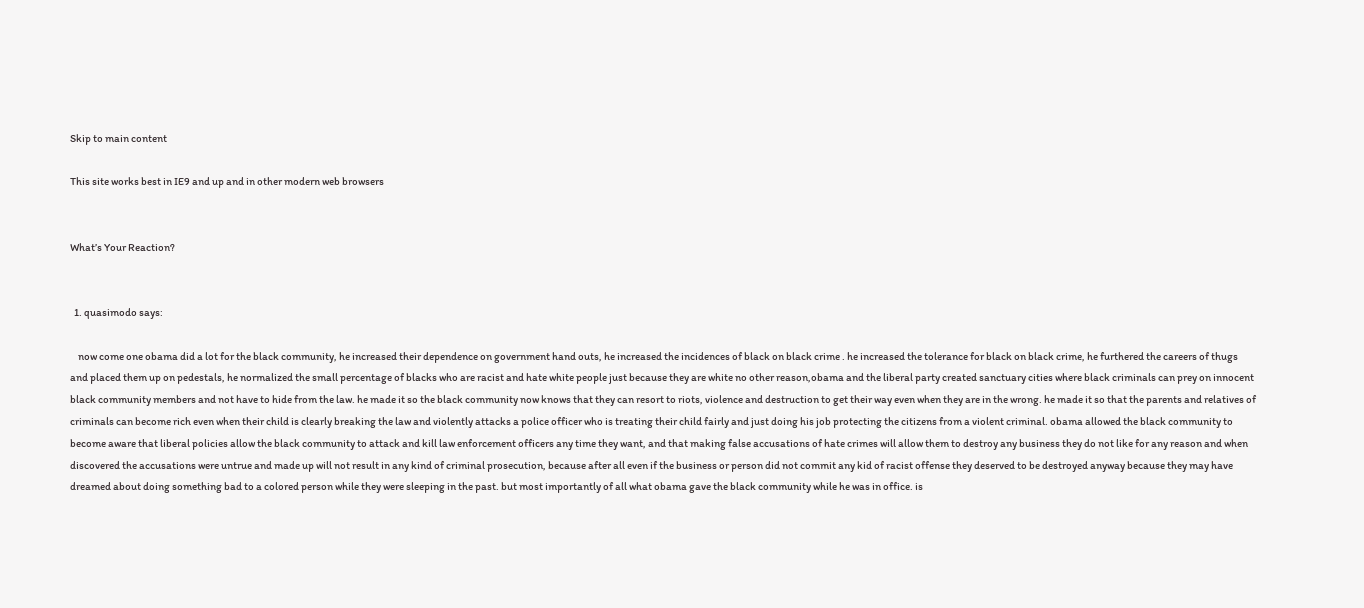Skip to main content

This site works best in IE9 and up and in other modern web browsers


What’s Your Reaction?


  1. quasimodo says:

    now come one obama did a lot for the black community, he increased their dependence on government hand outs, he increased the incidences of black on black crime . he increased the tolerance for black on black crime, he furthered the careers of thugs and placed them up on pedestals, he normalized the small percentage of blacks who are racist and hate white people just because they are white no other reason,obama and the liberal party created sanctuary cities where black criminals can prey on innocent black community members and not have to hide from the law. he made it so the black community now knows that they can resort to riots, violence and destruction to get their way even when they are in the wrong. he made it so that the parents and relatives of criminals can become rich even when their child is clearly breaking the law and violently attacks a police officer who is treating their child fairly and just doing his job protecting the citizens from a violent criminal. obama allowed the black community to become aware that liberal policies allow the black community to attack and kill law enforcement officers any time they want, and that making false accusations of hate crimes will allow them to destroy any business they do not like for any reason and when discovered the accusations were untrue and made up will not result in any kind of criminal prosecution, because after all even if the business or person did not commit any kid of racist offense they deserved to be destroyed anyway because they may have dreamed about doing something bad to a colored person while they were sleeping in the past. but most importantly of all what obama gave the black community while he was in office. is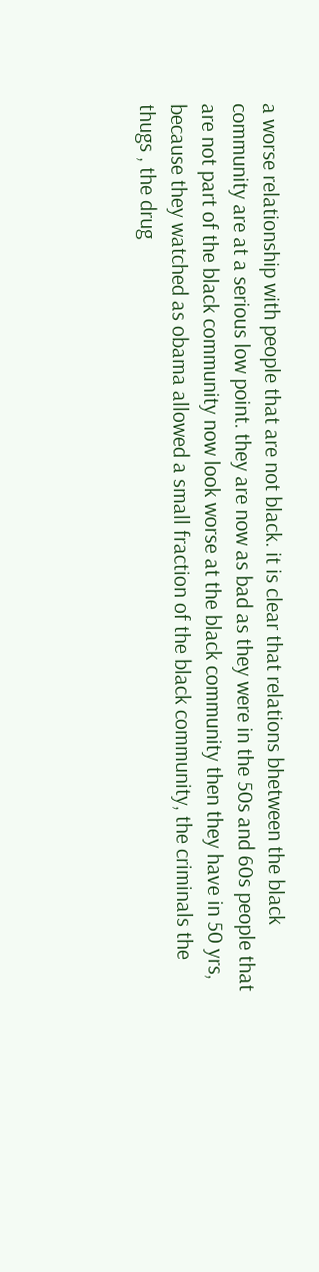a worse relationship with people that are not black. it is clear that relations bhetween the black community are at a serious low point. they are now as bad as they were in the 50s and 60s people that are not part of the black community now look worse at the black community then they have in 50 yrs, because they watched as obama allowed a small fraction of the black community, the criminals the thugs , the drug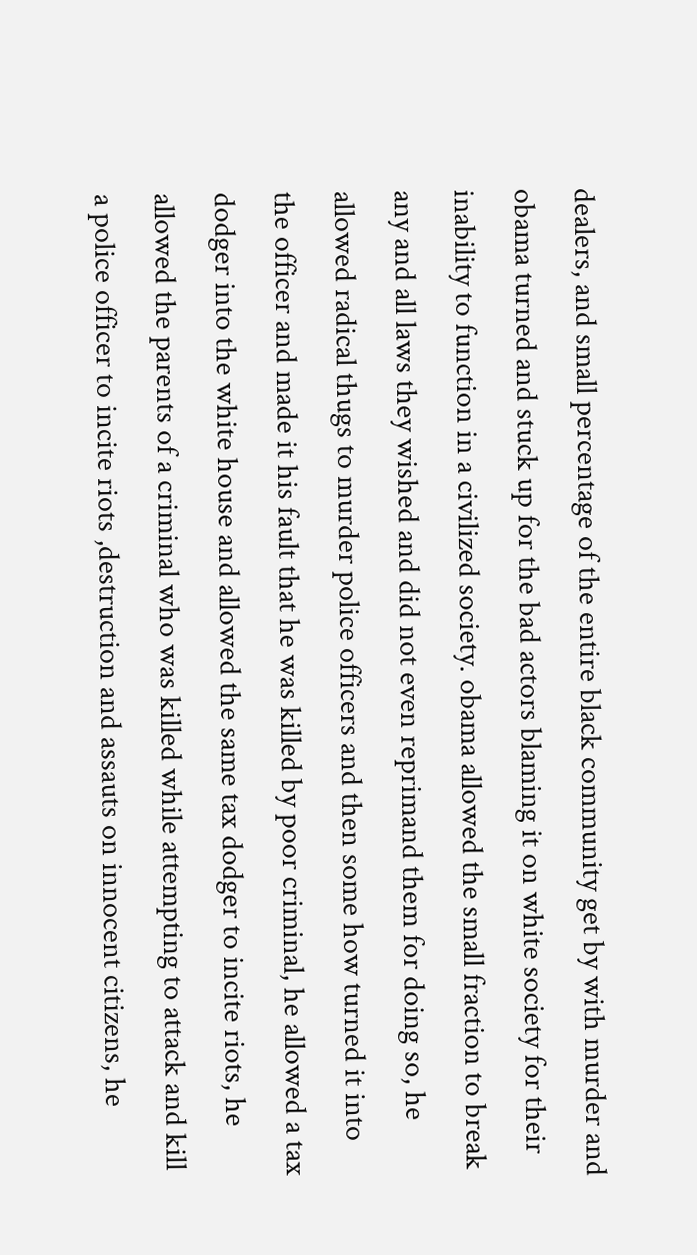dealers, and small percentage of the entire black community get by with murder and obama turned and stuck up for the bad actors blaming it on white society for their inability to function in a civilized society. obama allowed the small fraction to break any and all laws they wished and did not even reprimand them for doing so, he allowed radical thugs to murder police officers and then some how turned it into the officer and made it his fault that he was killed by poor criminal, he allowed a tax dodger into the white house and allowed the same tax dodger to incite riots, he allowed the parents of a criminal who was killed while attempting to attack and kill a police officer to incite riots ,destruction and assauts on innocent citizens, he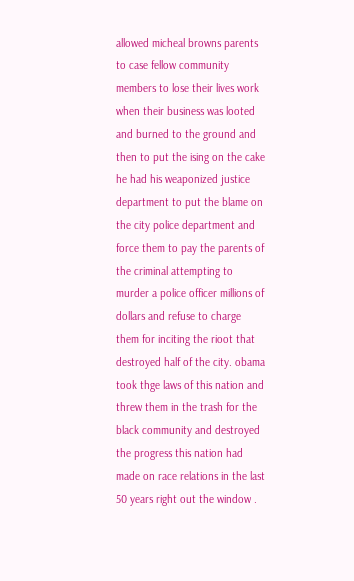allowed micheal browns parents to case fellow community members to lose their lives work when their business was looted and burned to the ground and then to put the ising on the cake he had his weaponized justice department to put the blame on the city police department and force them to pay the parents of the criminal attempting to murder a police officer millions of dollars and refuse to charge them for inciting the rioot that destroyed half of the city. obama took thge laws of this nation and threw them in the trash for the black community and destroyed the progress this nation had made on race relations in the last 50 years right out the window .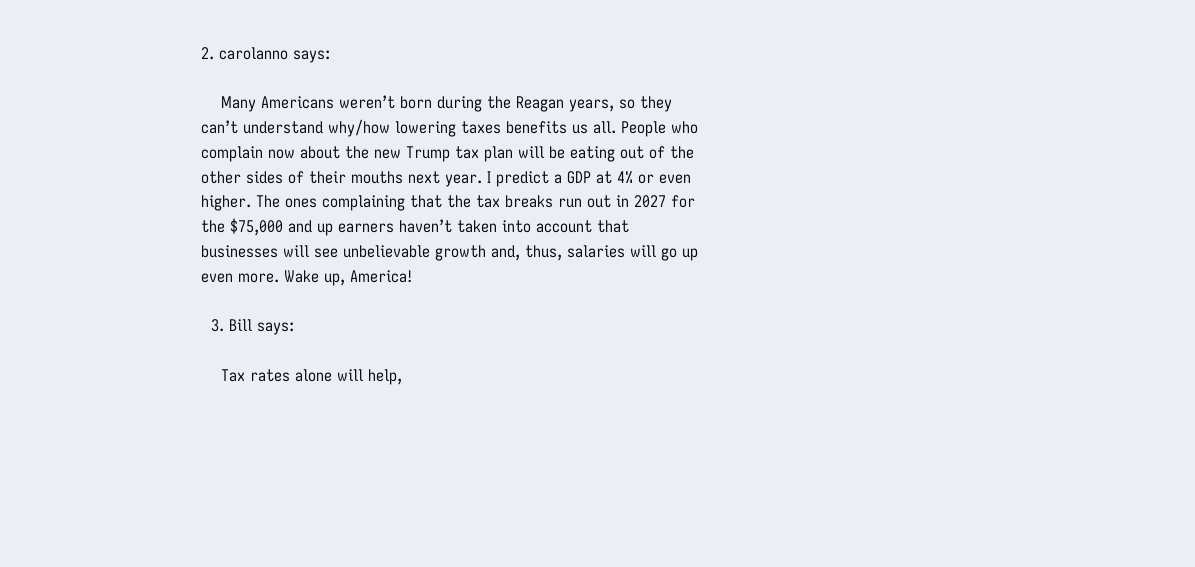2. carolanno says:

    Many Americans weren’t born during the Reagan years, so they can’t understand why/how lowering taxes benefits us all. People who complain now about the new Trump tax plan will be eating out of the other sides of their mouths next year. I predict a GDP at 4% or even higher. The ones complaining that the tax breaks run out in 2027 for the $75,000 and up earners haven’t taken into account that businesses will see unbelievable growth and, thus, salaries will go up even more. Wake up, America!

  3. Bill says:

    Tax rates alone will help,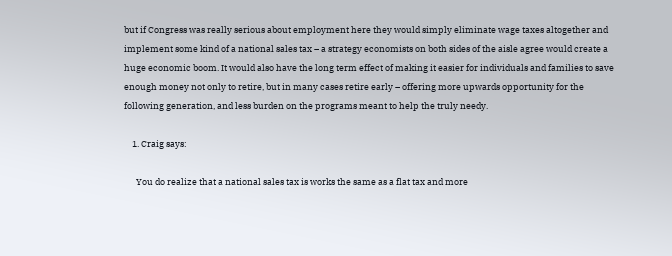but if Congress was really serious about employment here they would simply eliminate wage taxes altogether and implement some kind of a national sales tax – a strategy economists on both sides of the aisle agree would create a huge economic boom. It would also have the long term effect of making it easier for individuals and families to save enough money not only to retire, but in many cases retire early – offering more upwards opportunity for the following generation, and less burden on the programs meant to help the truly needy.

    1. Craig says:

      You do realize that a national sales tax is works the same as a flat tax and more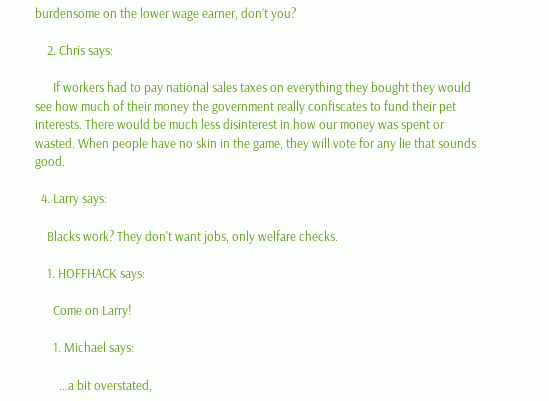burdensome on the lower wage earner, don’t you?

    2. Chris says:

      If workers had to pay national sales taxes on everything they bought they would see how much of their money the government really confiscates to fund their pet interests. There would be much less disinterest in how our money was spent or wasted. When people have no skin in the game, they will vote for any lie that sounds good.

  4. Larry says:

    Blacks work? They don’t want jobs, only welfare checks.

    1. HOFFHACK says:

      Come on Larry!

      1. Michael says:

        …a bit overstated,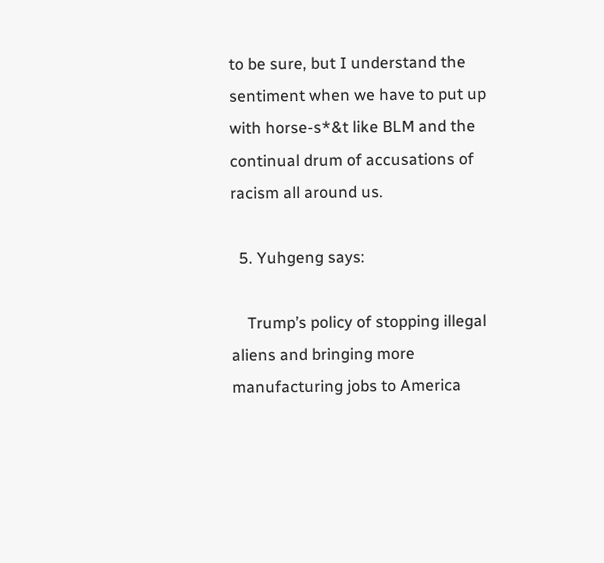to be sure, but I understand the sentiment when we have to put up with horse-s*&t like BLM and the continual drum of accusations of racism all around us.

  5. Yuhgeng says:

    Trump’s policy of stopping illegal aliens and bringing more manufacturing jobs to America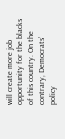will create more job opportunity for the blacks of this country. On the contrary, Democrats’ policy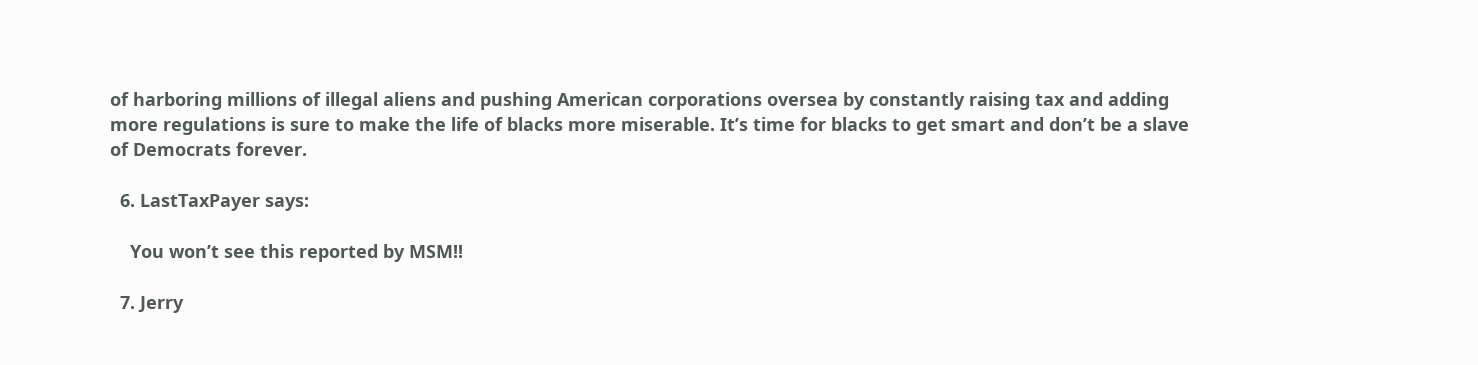of harboring millions of illegal aliens and pushing American corporations oversea by constantly raising tax and adding more regulations is sure to make the life of blacks more miserable. It’s time for blacks to get smart and don’t be a slave of Democrats forever.

  6. LastTaxPayer says:

    You won’t see this reported by MSM!!

  7. Jerry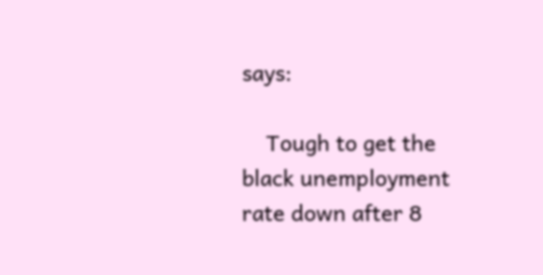says:

    Tough to get the black unemployment rate down after 8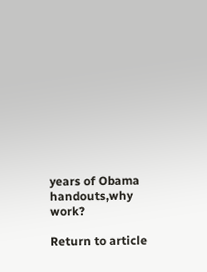years of Obama handouts,why work?

Return to article